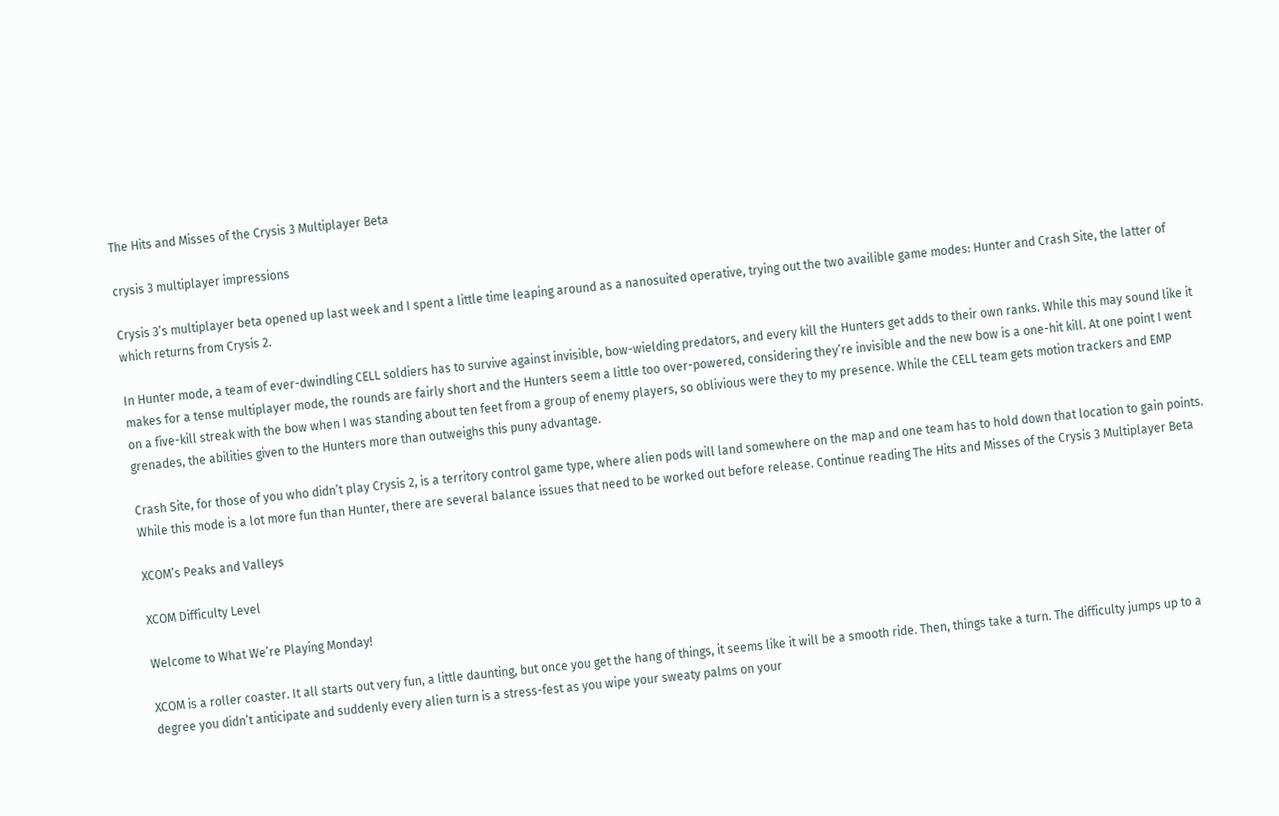The Hits and Misses of the Crysis 3 Multiplayer Beta

crysis 3 multiplayer impressions

Crysis 3’s multiplayer beta opened up last week and I spent a little time leaping around as a nanosuited operative, trying out the two availible game modes: Hunter and Crash Site, the latter of which returns from Crysis 2.

In Hunter mode, a team of ever-dwindling CELL soldiers has to survive against invisible, bow-wielding predators, and every kill the Hunters get adds to their own ranks. While this may sound like it makes for a tense multiplayer mode, the rounds are fairly short and the Hunters seem a little too over-powered, considering they’re invisible and the new bow is a one-hit kill. At one point I went on a five-kill streak with the bow when I was standing about ten feet from a group of enemy players, so oblivious were they to my presence. While the CELL team gets motion trackers and EMP grenades, the abilities given to the Hunters more than outweighs this puny advantage.

Crash Site, for those of you who didn’t play Crysis 2, is a territory control game type, where alien pods will land somewhere on the map and one team has to hold down that location to gain points. While this mode is a lot more fun than Hunter, there are several balance issues that need to be worked out before release. Continue reading The Hits and Misses of the Crysis 3 Multiplayer Beta

XCOM’s Peaks and Valleys

XCOM Difficulty Level

Welcome to What We’re Playing Monday!

XCOM is a roller coaster. It all starts out very fun, a little daunting, but once you get the hang of things, it seems like it will be a smooth ride. Then, things take a turn. The difficulty jumps up to a degree you didn’t anticipate and suddenly every alien turn is a stress-fest as you wipe your sweaty palms on your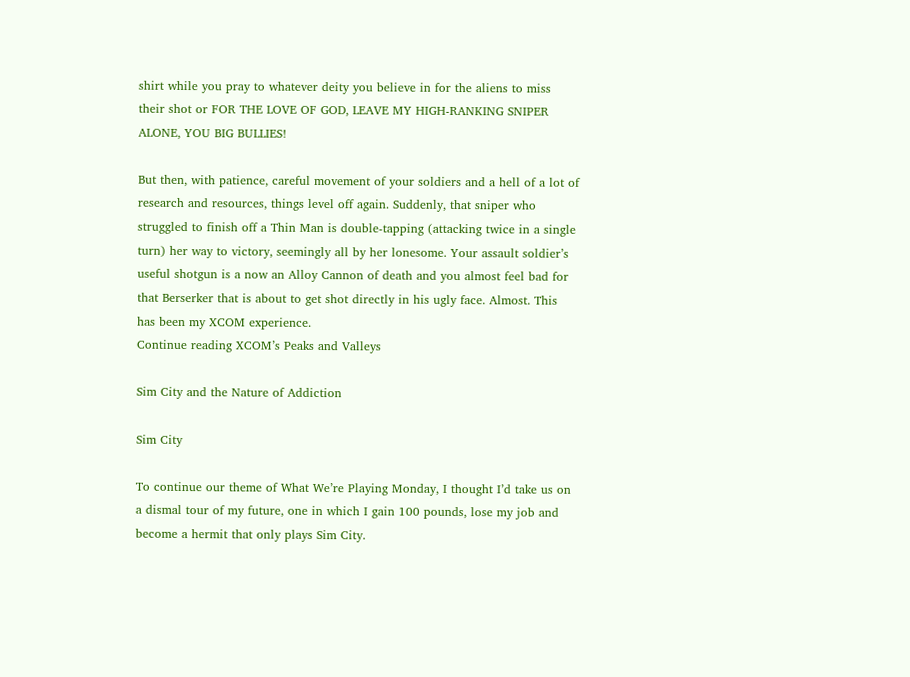shirt while you pray to whatever deity you believe in for the aliens to miss their shot or FOR THE LOVE OF GOD, LEAVE MY HIGH-RANKING SNIPER ALONE, YOU BIG BULLIES!

But then, with patience, careful movement of your soldiers and a hell of a lot of research and resources, things level off again. Suddenly, that sniper who struggled to finish off a Thin Man is double-tapping (attacking twice in a single turn) her way to victory, seemingly all by her lonesome. Your assault soldier’s useful shotgun is a now an Alloy Cannon of death and you almost feel bad for that Berserker that is about to get shot directly in his ugly face. Almost. This has been my XCOM experience.
Continue reading XCOM’s Peaks and Valleys

Sim City and the Nature of Addiction

Sim City

To continue our theme of What We’re Playing Monday, I thought I’d take us on a dismal tour of my future, one in which I gain 100 pounds, lose my job and become a hermit that only plays Sim City.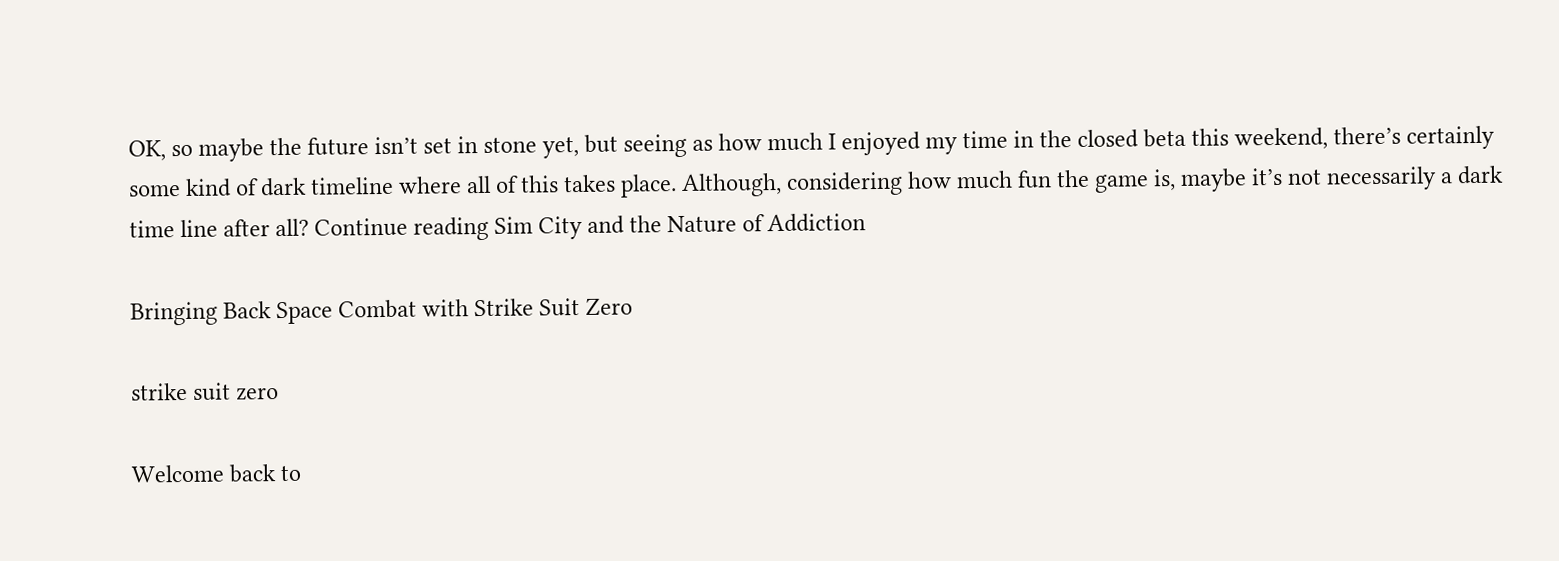OK, so maybe the future isn’t set in stone yet, but seeing as how much I enjoyed my time in the closed beta this weekend, there’s certainly some kind of dark timeline where all of this takes place. Although, considering how much fun the game is, maybe it’s not necessarily a dark time line after all? Continue reading Sim City and the Nature of Addiction

Bringing Back Space Combat with Strike Suit Zero

strike suit zero

Welcome back to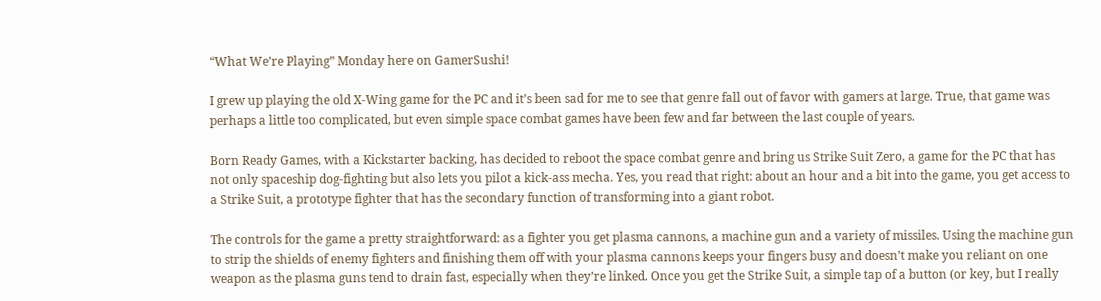“What We’re Playing” Monday here on GamerSushi!

I grew up playing the old X-Wing game for the PC and it’s been sad for me to see that genre fall out of favor with gamers at large. True, that game was perhaps a little too complicated, but even simple space combat games have been few and far between the last couple of years.

Born Ready Games, with a Kickstarter backing, has decided to reboot the space combat genre and bring us Strike Suit Zero, a game for the PC that has not only spaceship dog-fighting but also lets you pilot a kick-ass mecha. Yes, you read that right: about an hour and a bit into the game, you get access to a Strike Suit, a prototype fighter that has the secondary function of transforming into a giant robot.

The controls for the game a pretty straightforward: as a fighter you get plasma cannons, a machine gun and a variety of missiles. Using the machine gun to strip the shields of enemy fighters and finishing them off with your plasma cannons keeps your fingers busy and doesn’t make you reliant on one weapon as the plasma guns tend to drain fast, especially when they’re linked. Once you get the Strike Suit, a simple tap of a button (or key, but I really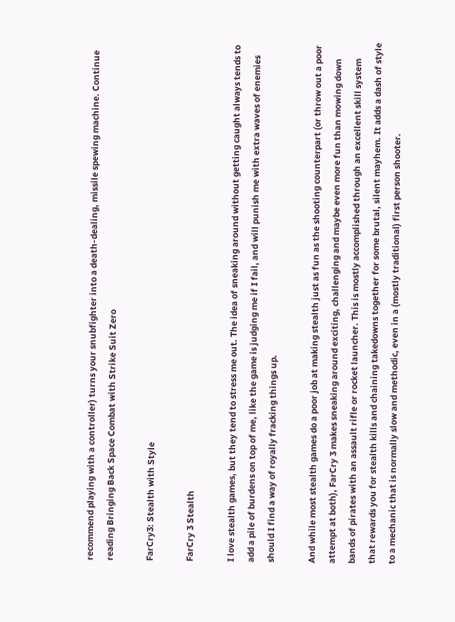recommend playing with a controller) turns your snubfighter into a death-dealing, missile spewing machine. Continue reading Bringing Back Space Combat with Strike Suit Zero

FarCry3: Stealth with Style

FarCry 3 Stealth

I love stealth games, but they tend to stress me out. The idea of sneaking around without getting caught always tends to add a pile of burdens on top of me, like the game is judging me if I fail, and will punish me with extra waves of enemies should I find a way of royally fracking things up.

And while most stealth games do a poor job at making stealth just as fun as the shooting counterpart (or throw out a poor attempt at both), FarCry 3 makes sneaking around exciting, challenging and maybe even more fun than mowing down bands of pirates with an assault rifle or rocket launcher. This is mostly accomplished through an excellent skill system that rewards you for stealth kills and chaining takedowns together for some brutal, silent mayhem. It adds a dash of style to a mechanic that is normally slow and methodic, even in a (mostly traditional) first person shooter.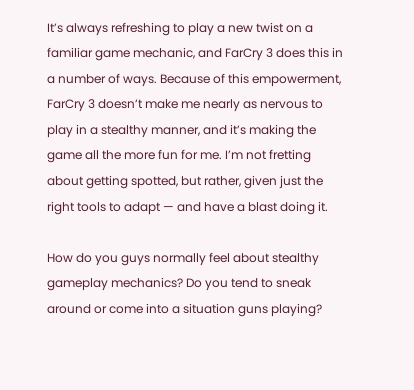It’s always refreshing to play a new twist on a familiar game mechanic, and FarCry 3 does this in a number of ways. Because of this empowerment, FarCry 3 doesn’t make me nearly as nervous to play in a stealthy manner, and it’s making the game all the more fun for me. I’m not fretting about getting spotted, but rather, given just the right tools to adapt — and have a blast doing it.

How do you guys normally feel about stealthy gameplay mechanics? Do you tend to sneak around or come into a situation guns playing?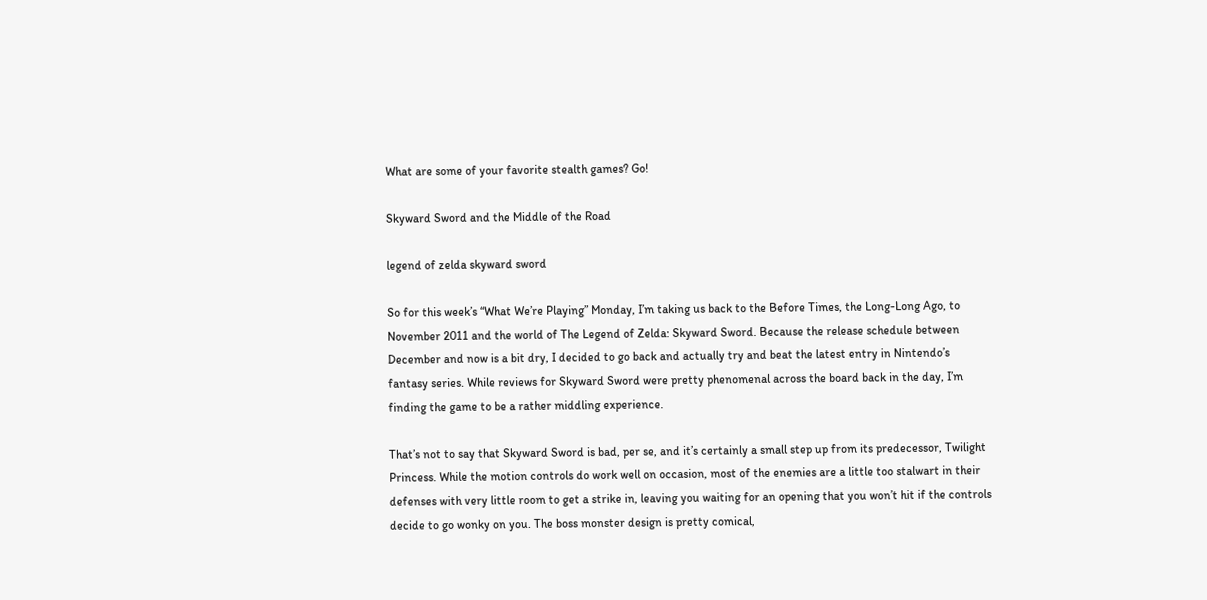What are some of your favorite stealth games? Go!

Skyward Sword and the Middle of the Road

legend of zelda skyward sword

So for this week’s “What We’re Playing” Monday, I’m taking us back to the Before Times, the Long-Long Ago, to November 2011 and the world of The Legend of Zelda: Skyward Sword. Because the release schedule between December and now is a bit dry, I decided to go back and actually try and beat the latest entry in Nintendo’s fantasy series. While reviews for Skyward Sword were pretty phenomenal across the board back in the day, I’m finding the game to be a rather middling experience.

That’s not to say that Skyward Sword is bad, per se, and it’s certainly a small step up from its predecessor, Twilight Princess. While the motion controls do work well on occasion, most of the enemies are a little too stalwart in their defenses with very little room to get a strike in, leaving you waiting for an opening that you won’t hit if the controls decide to go wonky on you. The boss monster design is pretty comical,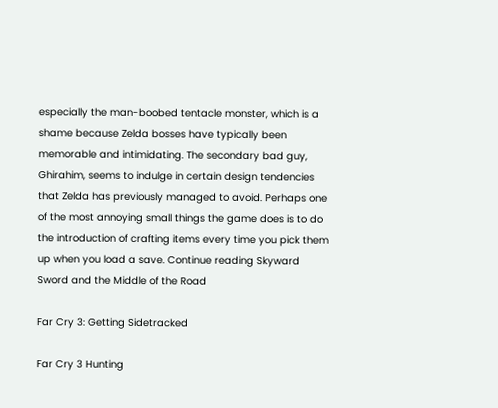especially the man-boobed tentacle monster, which is a shame because Zelda bosses have typically been memorable and intimidating. The secondary bad guy, Ghirahim, seems to indulge in certain design tendencies that Zelda has previously managed to avoid. Perhaps one of the most annoying small things the game does is to do the introduction of crafting items every time you pick them up when you load a save. Continue reading Skyward Sword and the Middle of the Road

Far Cry 3: Getting Sidetracked

Far Cry 3 Hunting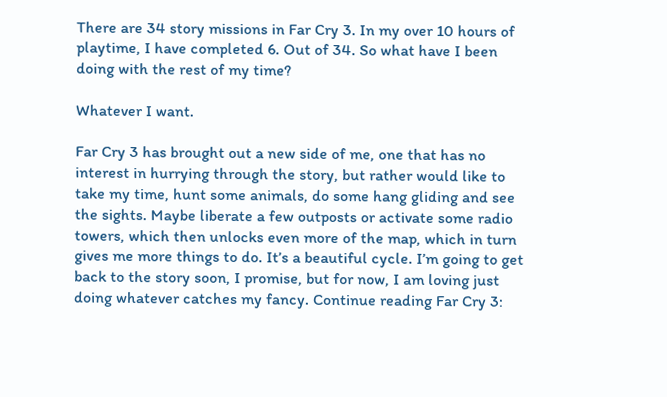There are 34 story missions in Far Cry 3. In my over 10 hours of playtime, I have completed 6. Out of 34. So what have I been doing with the rest of my time?

Whatever I want.

Far Cry 3 has brought out a new side of me, one that has no interest in hurrying through the story, but rather would like to take my time, hunt some animals, do some hang gliding and see the sights. Maybe liberate a few outposts or activate some radio towers, which then unlocks even more of the map, which in turn gives me more things to do. It’s a beautiful cycle. I’m going to get back to the story soon, I promise, but for now, I am loving just doing whatever catches my fancy. Continue reading Far Cry 3: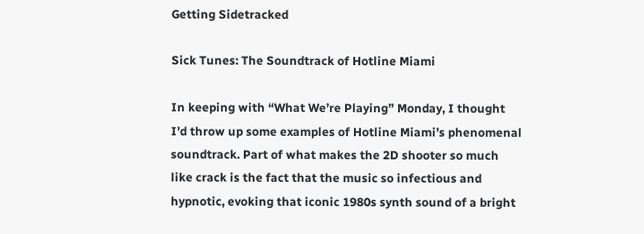Getting Sidetracked

Sick Tunes: The Soundtrack of Hotline Miami

In keeping with “What We’re Playing” Monday, I thought I’d throw up some examples of Hotline Miami’s phenomenal soundtrack. Part of what makes the 2D shooter so much like crack is the fact that the music so infectious and hypnotic, evoking that iconic 1980s synth sound of a bright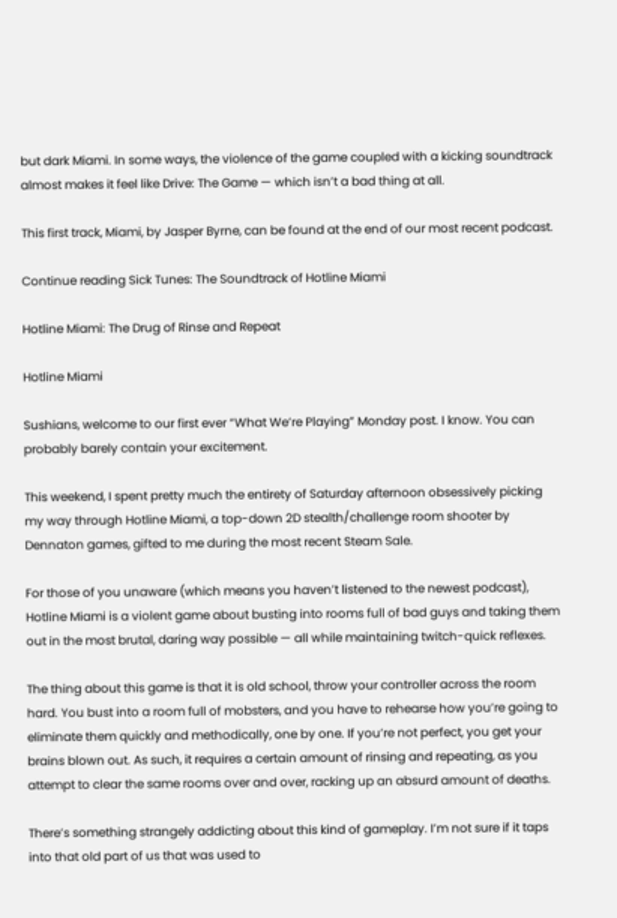but dark Miami. In some ways, the violence of the game coupled with a kicking soundtrack almost makes it feel like Drive: The Game — which isn’t a bad thing at all.

This first track, Miami, by Jasper Byrne, can be found at the end of our most recent podcast.

Continue reading Sick Tunes: The Soundtrack of Hotline Miami

Hotline Miami: The Drug of Rinse and Repeat

Hotline Miami

Sushians, welcome to our first ever “What We’re Playing” Monday post. I know. You can probably barely contain your excitement.

This weekend, I spent pretty much the entirety of Saturday afternoon obsessively picking my way through Hotline Miami, a top-down 2D stealth/challenge room shooter by Dennaton games, gifted to me during the most recent Steam Sale.

For those of you unaware (which means you haven’t listened to the newest podcast), Hotline Miami is a violent game about busting into rooms full of bad guys and taking them out in the most brutal, daring way possible — all while maintaining twitch-quick reflexes.

The thing about this game is that it is old school, throw your controller across the room hard. You bust into a room full of mobsters, and you have to rehearse how you’re going to eliminate them quickly and methodically, one by one. If you’re not perfect, you get your brains blown out. As such, it requires a certain amount of rinsing and repeating, as you attempt to clear the same rooms over and over, racking up an absurd amount of deaths.

There’s something strangely addicting about this kind of gameplay. I’m not sure if it taps into that old part of us that was used to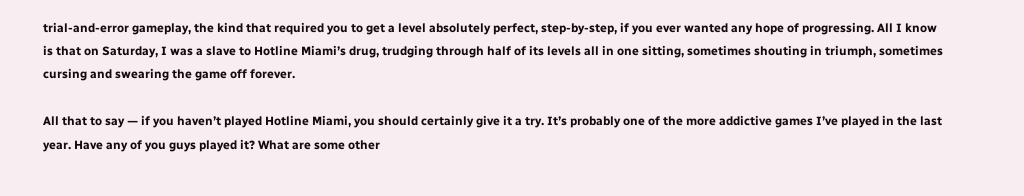trial-and-error gameplay, the kind that required you to get a level absolutely perfect, step-by-step, if you ever wanted any hope of progressing. All I know is that on Saturday, I was a slave to Hotline Miami’s drug, trudging through half of its levels all in one sitting, sometimes shouting in triumph, sometimes cursing and swearing the game off forever.

All that to say — if you haven’t played Hotline Miami, you should certainly give it a try. It’s probably one of the more addictive games I’ve played in the last year. Have any of you guys played it? What are some other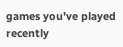games you’ve played recently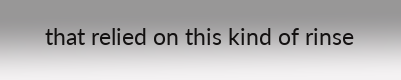that relied on this kind of rinse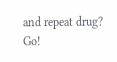and repeat drug? Go!